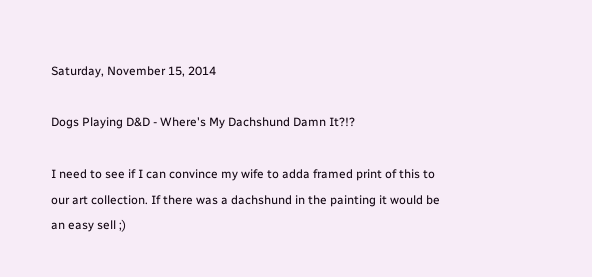Saturday, November 15, 2014

Dogs Playing D&D - Where's My Dachshund Damn It?!?

I need to see if I can convince my wife to adda framed print of this to our art collection. If there was a dachshund in the painting it would be an easy sell ;)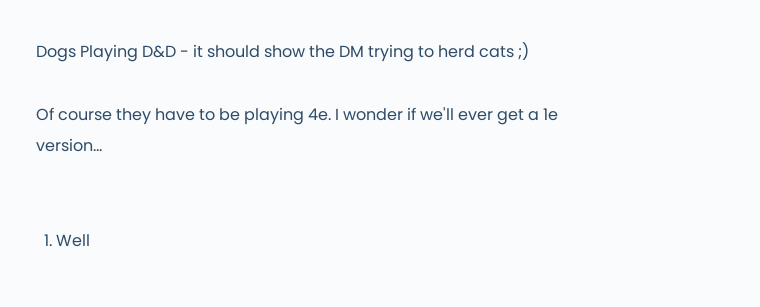Dogs Playing D&D - it should show the DM trying to herd cats ;)

Of course they have to be playing 4e. I wonder if we'll ever get a 1e version...


  1. Well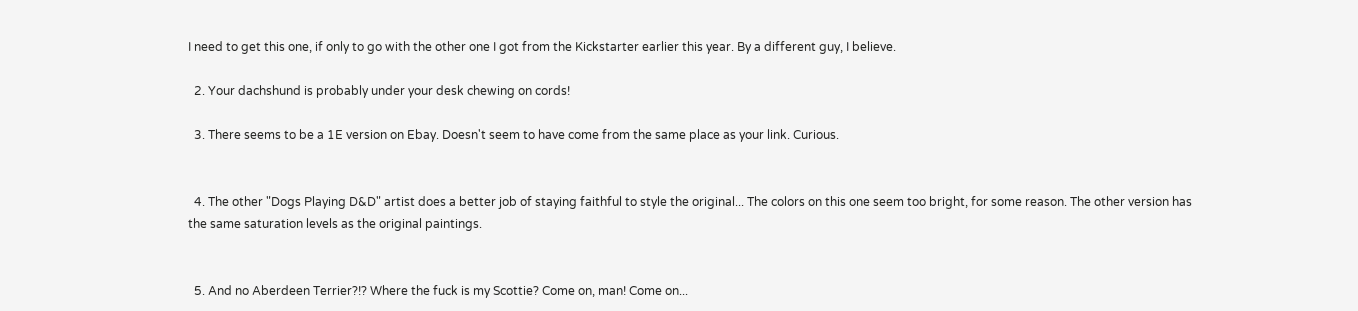I need to get this one, if only to go with the other one I got from the Kickstarter earlier this year. By a different guy, I believe.

  2. Your dachshund is probably under your desk chewing on cords!

  3. There seems to be a 1E version on Ebay. Doesn't seem to have come from the same place as your link. Curious.


  4. The other "Dogs Playing D&D" artist does a better job of staying faithful to style the original... The colors on this one seem too bright, for some reason. The other version has the same saturation levels as the original paintings.


  5. And no Aberdeen Terrier?!? Where the fuck is my Scottie? Come on, man! Come on...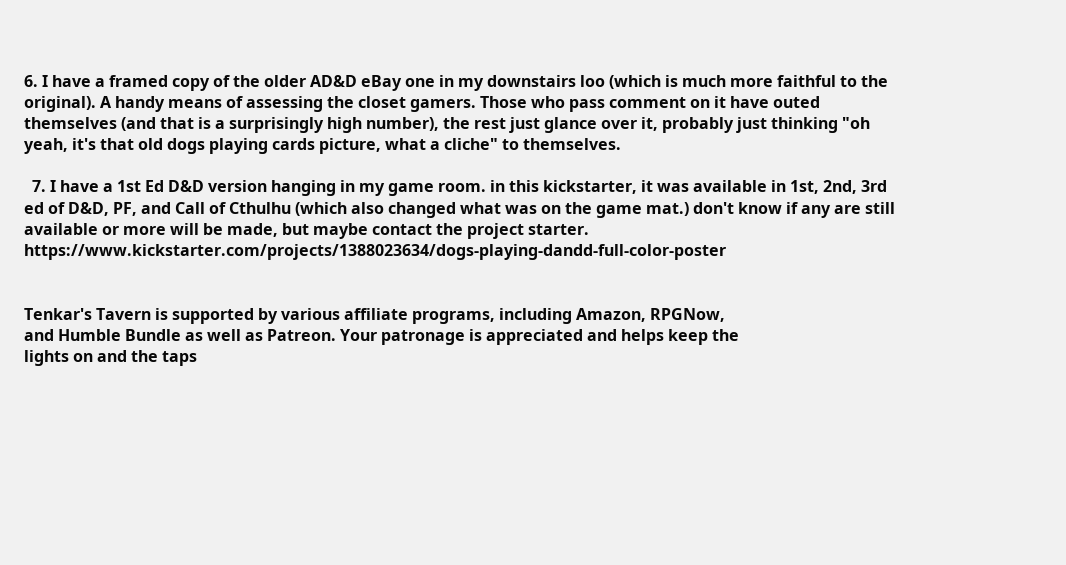6. I have a framed copy of the older AD&D eBay one in my downstairs loo (which is much more faithful to the original). A handy means of assessing the closet gamers. Those who pass comment on it have outed themselves (and that is a surprisingly high number), the rest just glance over it, probably just thinking "oh yeah, it's that old dogs playing cards picture, what a cliche" to themselves.

  7. I have a 1st Ed D&D version hanging in my game room. in this kickstarter, it was available in 1st, 2nd, 3rd ed of D&D, PF, and Call of Cthulhu (which also changed what was on the game mat.) don't know if any are still available or more will be made, but maybe contact the project starter. https://www.kickstarter.com/projects/1388023634/dogs-playing-dandd-full-color-poster


Tenkar's Tavern is supported by various affiliate programs, including Amazon, RPGNow,
and Humble Bundle as well as Patreon. Your patronage is appreciated and helps keep the
lights on and the taps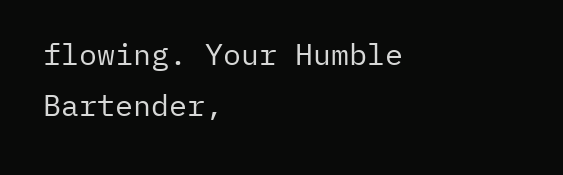flowing. Your Humble Bartender,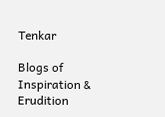Tenkar

Blogs of Inspiration & Erudition